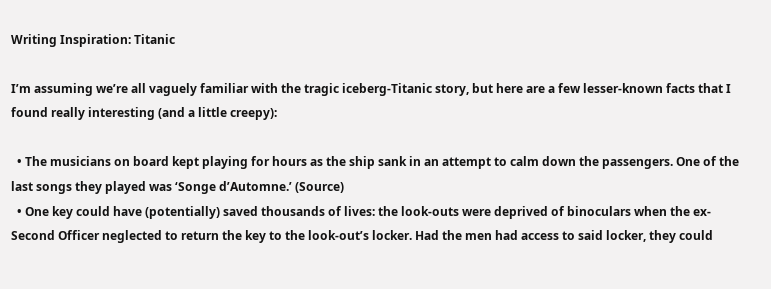Writing Inspiration: Titanic

I’m assuming we’re all vaguely familiar with the tragic iceberg-Titanic story, but here are a few lesser-known facts that I found really interesting (and a little creepy):

  • The musicians on board kept playing for hours as the ship sank in an attempt to calm down the passengers. One of the last songs they played was ‘Songe d’Automne.’ (Source)
  • One key could have (potentially) saved thousands of lives: the look-outs were deprived of binoculars when the ex-Second Officer neglected to return the key to the look-out’s locker. Had the men had access to said locker, they could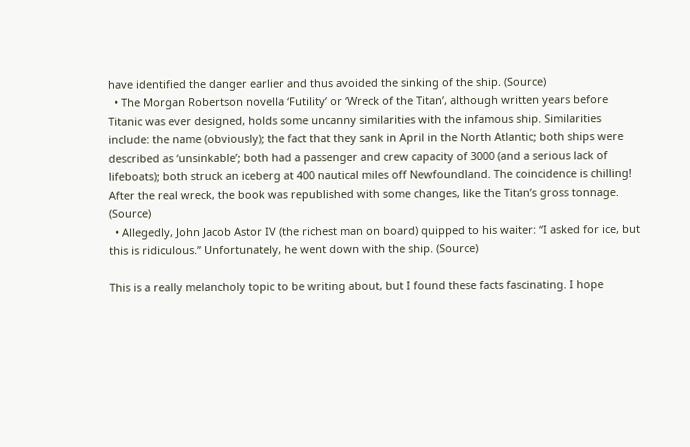have identified the danger earlier and thus avoided the sinking of the ship. (Source)
  • The Morgan Robertson novella ‘Futility’ or ‘Wreck of the Titan’, although written years before Titanic was ever designed, holds some uncanny similarities with the infamous ship. Similarities include: the name (obviously); the fact that they sank in April in the North Atlantic; both ships were described as ‘unsinkable’; both had a passenger and crew capacity of 3000 (and a serious lack of lifeboats); both struck an iceberg at 400 nautical miles off Newfoundland. The coincidence is chilling! After the real wreck, the book was republished with some changes, like the Titan’s gross tonnage. (Source)
  • Allegedly, John Jacob Astor IV (the richest man on board) quipped to his waiter: “I asked for ice, but this is ridiculous.” Unfortunately, he went down with the ship. (Source)

This is a really melancholy topic to be writing about, but I found these facts fascinating. I hope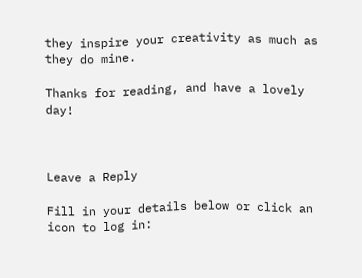they inspire your creativity as much as they do mine.

Thanks for reading, and have a lovely day!



Leave a Reply

Fill in your details below or click an icon to log in: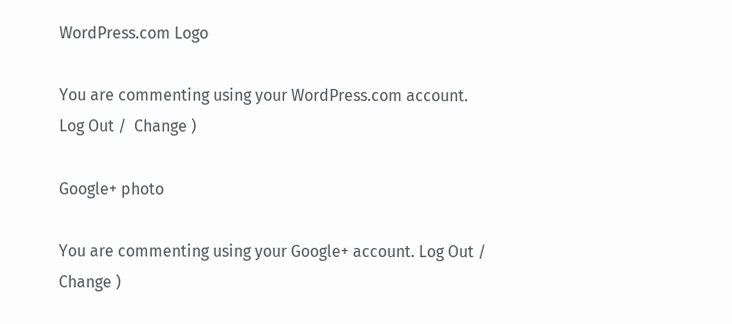WordPress.com Logo

You are commenting using your WordPress.com account. Log Out /  Change )

Google+ photo

You are commenting using your Google+ account. Log Out /  Change )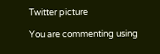Twitter picture

You are commenting using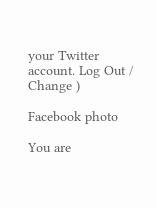your Twitter account. Log Out /  Change )

Facebook photo

You are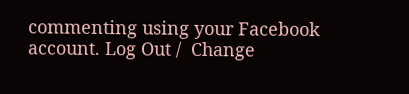commenting using your Facebook account. Log Out /  Change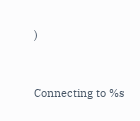)


Connecting to %s